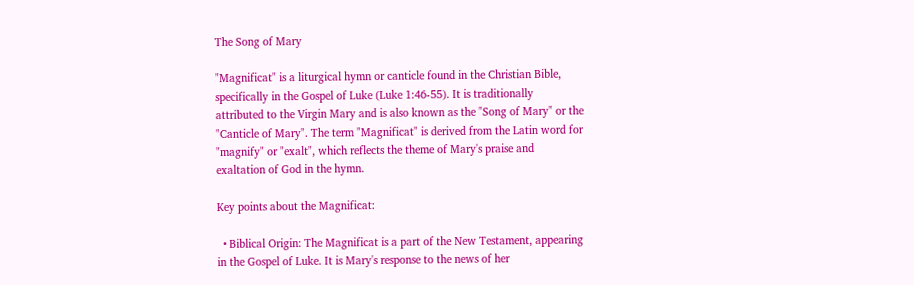The Song of Mary

"Magnificat" is a liturgical hymn or canticle found in the Christian Bible, specifically in the Gospel of Luke (Luke 1:46-55). It is traditionally attributed to the Virgin Mary and is also known as the "Song of Mary" or the "Canticle of Mary". The term "Magnificat" is derived from the Latin word for "magnify" or "exalt", which reflects the theme of Mary's praise and exaltation of God in the hymn.

Key points about the Magnificat:

  • Biblical Origin: The Magnificat is a part of the New Testament, appearing in the Gospel of Luke. It is Mary's response to the news of her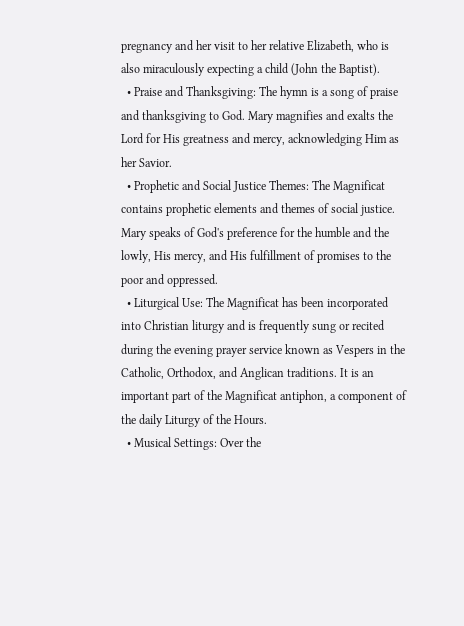pregnancy and her visit to her relative Elizabeth, who is also miraculously expecting a child (John the Baptist).
  • Praise and Thanksgiving: The hymn is a song of praise and thanksgiving to God. Mary magnifies and exalts the Lord for His greatness and mercy, acknowledging Him as her Savior.
  • Prophetic and Social Justice Themes: The Magnificat contains prophetic elements and themes of social justice. Mary speaks of God's preference for the humble and the lowly, His mercy, and His fulfillment of promises to the poor and oppressed.
  • Liturgical Use: The Magnificat has been incorporated into Christian liturgy and is frequently sung or recited during the evening prayer service known as Vespers in the Catholic, Orthodox, and Anglican traditions. It is an important part of the Magnificat antiphon, a component of the daily Liturgy of the Hours.
  • Musical Settings: Over the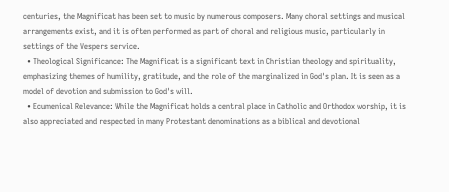centuries, the Magnificat has been set to music by numerous composers. Many choral settings and musical arrangements exist, and it is often performed as part of choral and religious music, particularly in settings of the Vespers service.
  • Theological Significance: The Magnificat is a significant text in Christian theology and spirituality, emphasizing themes of humility, gratitude, and the role of the marginalized in God's plan. It is seen as a model of devotion and submission to God's will.
  • Ecumenical Relevance: While the Magnificat holds a central place in Catholic and Orthodox worship, it is also appreciated and respected in many Protestant denominations as a biblical and devotional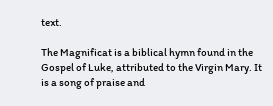text.

The Magnificat is a biblical hymn found in the Gospel of Luke, attributed to the Virgin Mary. It is a song of praise and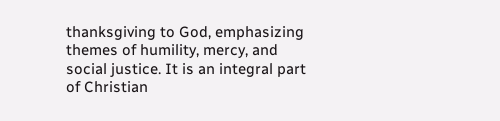thanksgiving to God, emphasizing themes of humility, mercy, and social justice. It is an integral part of Christian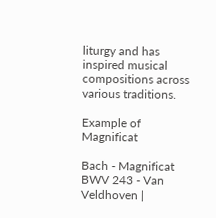liturgy and has inspired musical compositions across various traditions.

Example of Magnificat

Bach - Magnificat BWV 243 - Van Veldhoven |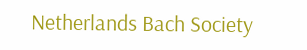Netherlands Bach Society